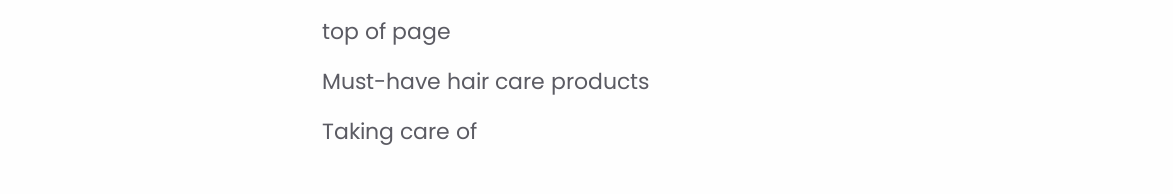top of page

Must-have hair care products

Taking care of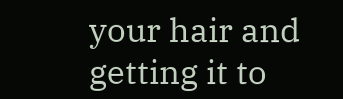your hair and getting it to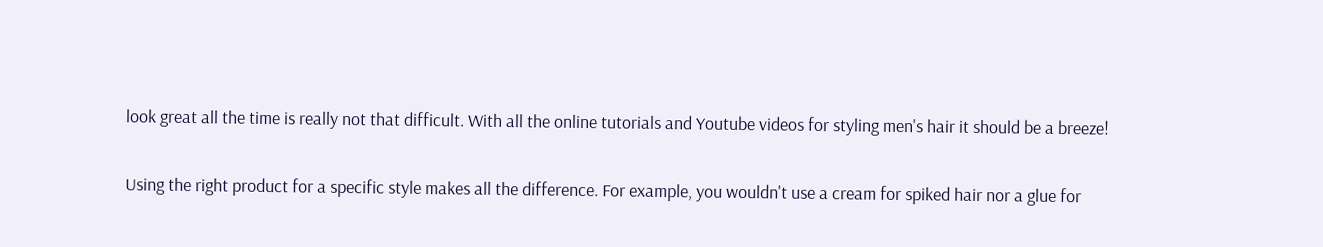look great all the time is really not that difficult. With all the online tutorials and Youtube videos for styling men's hair it should be a breeze!

Using the right product for a specific style makes all the difference. For example, you wouldn't use a cream for spiked hair nor a glue for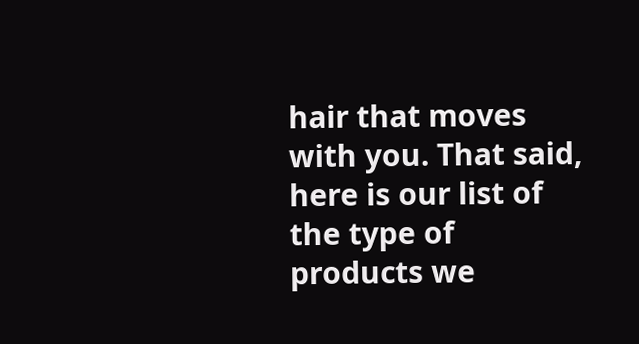hair that moves with you. That said, here is our list of the type of products we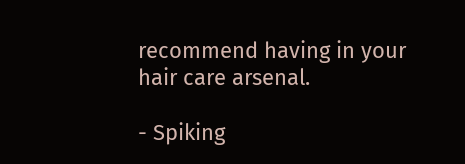recommend having in your hair care arsenal.

- Spiking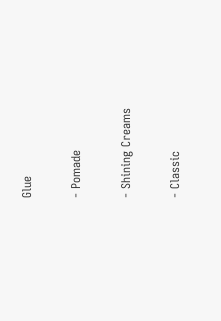Glue

- Pomade

- Shining Creams

- Classic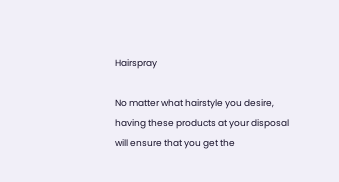Hairspray

No matter what hairstyle you desire, having these products at your disposal will ensure that you get the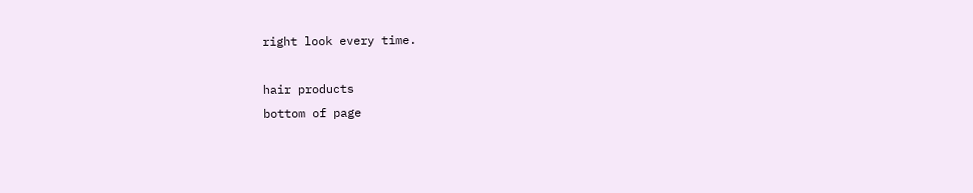right look every time.

hair products
bottom of page